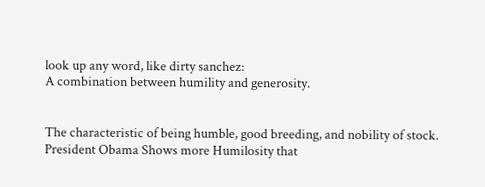look up any word, like dirty sanchez:
A combination between humility and generosity.


The characteristic of being humble, good breeding, and nobility of stock.
President Obama Shows more Humilosity that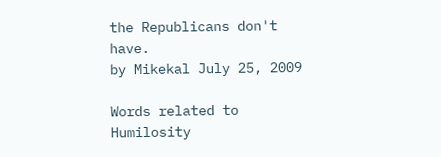the Republicans don't have.
by Mikekal July 25, 2009

Words related to Humilosity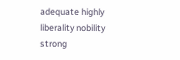adequate highly liberality nobility strong